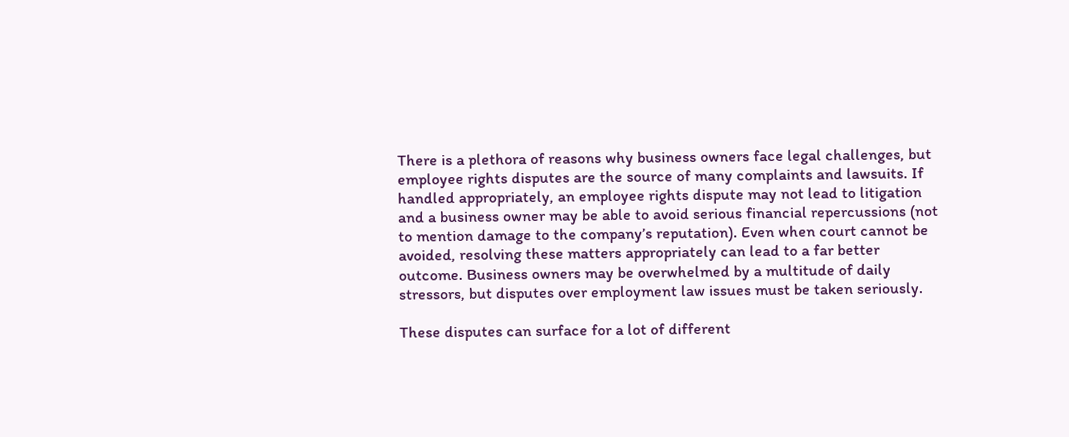There is a plethora of reasons why business owners face legal challenges, but employee rights disputes are the source of many complaints and lawsuits. If handled appropriately, an employee rights dispute may not lead to litigation and a business owner may be able to avoid serious financial repercussions (not to mention damage to the company’s reputation). Even when court cannot be avoided, resolving these matters appropriately can lead to a far better outcome. Business owners may be overwhelmed by a multitude of daily stressors, but disputes over employment law issues must be taken seriously.

These disputes can surface for a lot of different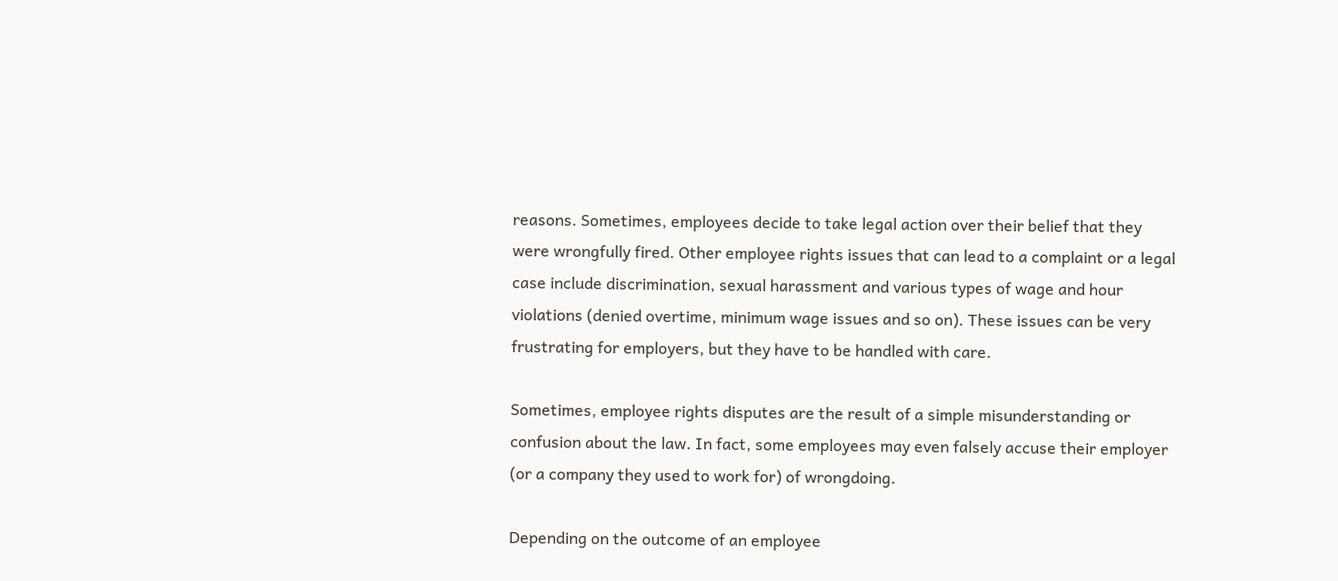reasons. Sometimes, employees decide to take legal action over their belief that they were wrongfully fired. Other employee rights issues that can lead to a complaint or a legal case include discrimination, sexual harassment and various types of wage and hour violations (denied overtime, minimum wage issues and so on). These issues can be very frustrating for employers, but they have to be handled with care.

Sometimes, employee rights disputes are the result of a simple misunderstanding or confusion about the law. In fact, some employees may even falsely accuse their employer (or a company they used to work for) of wrongdoing.

Depending on the outcome of an employee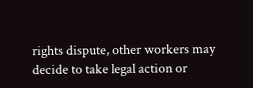rights dispute, other workers may decide to take legal action or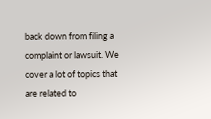back down from filing a complaint or lawsuit. We cover a lot of topics that are related to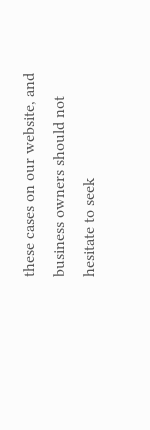these cases on our website, and business owners should not hesitate to seek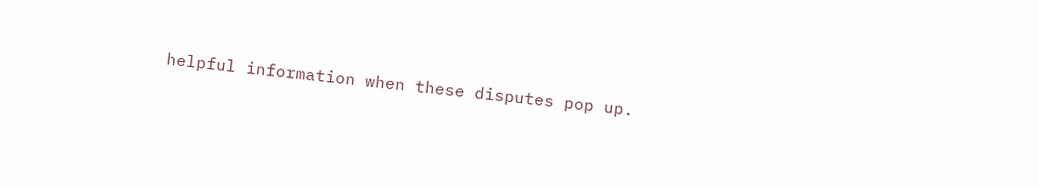helpful information when these disputes pop up.